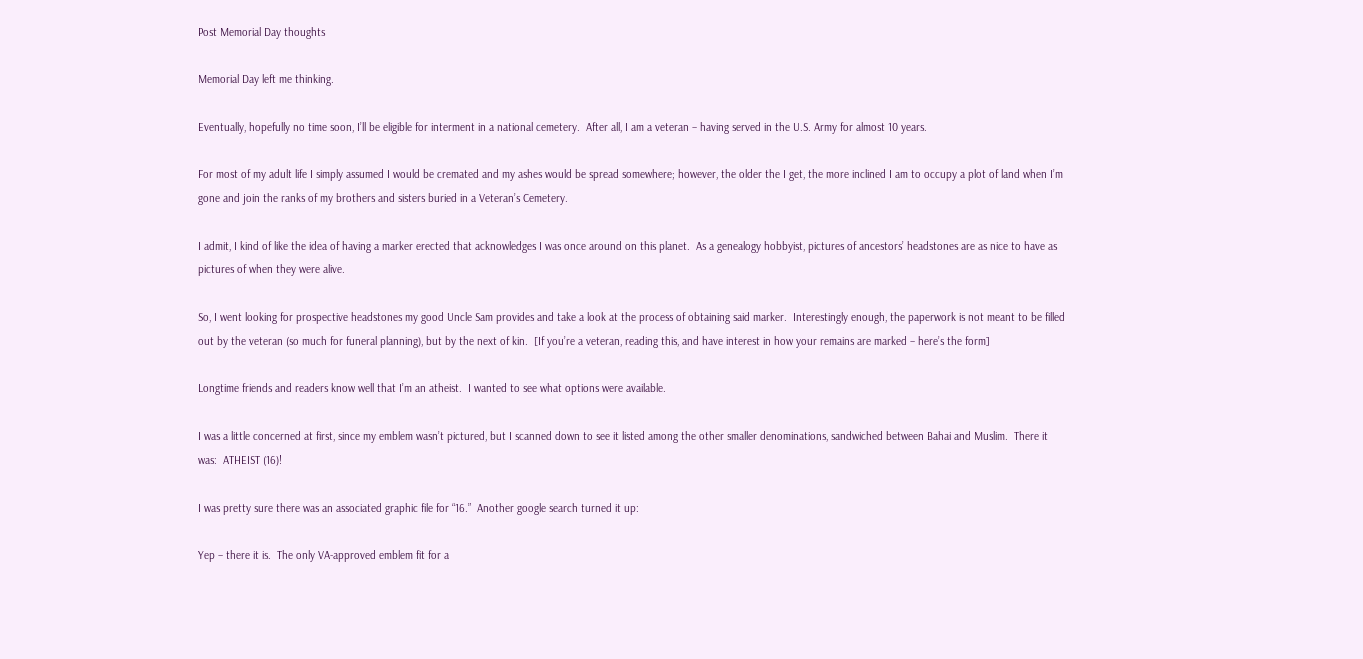Post Memorial Day thoughts

Memorial Day left me thinking.

Eventually, hopefully no time soon, I’ll be eligible for interment in a national cemetery.  After all, I am a veteran – having served in the U.S. Army for almost 10 years.

For most of my adult life I simply assumed I would be cremated and my ashes would be spread somewhere; however, the older the I get, the more inclined I am to occupy a plot of land when I’m gone and join the ranks of my brothers and sisters buried in a Veteran’s Cemetery.

I admit, I kind of like the idea of having a marker erected that acknowledges I was once around on this planet.  As a genealogy hobbyist, pictures of ancestors’ headstones are as nice to have as pictures of when they were alive.

So, I went looking for prospective headstones my good Uncle Sam provides and take a look at the process of obtaining said marker.  Interestingly enough, the paperwork is not meant to be filled out by the veteran (so much for funeral planning), but by the next of kin.  [If you’re a veteran, reading this, and have interest in how your remains are marked – here’s the form]

Longtime friends and readers know well that I’m an atheist.  I wanted to see what options were available.

I was a little concerned at first, since my emblem wasn’t pictured, but I scanned down to see it listed among the other smaller denominations, sandwiched between Bahai and Muslim.  There it was:  ATHEIST (16)!

I was pretty sure there was an associated graphic file for “16.”  Another google search turned it up:

Yep – there it is.  The only VA-approved emblem fit for a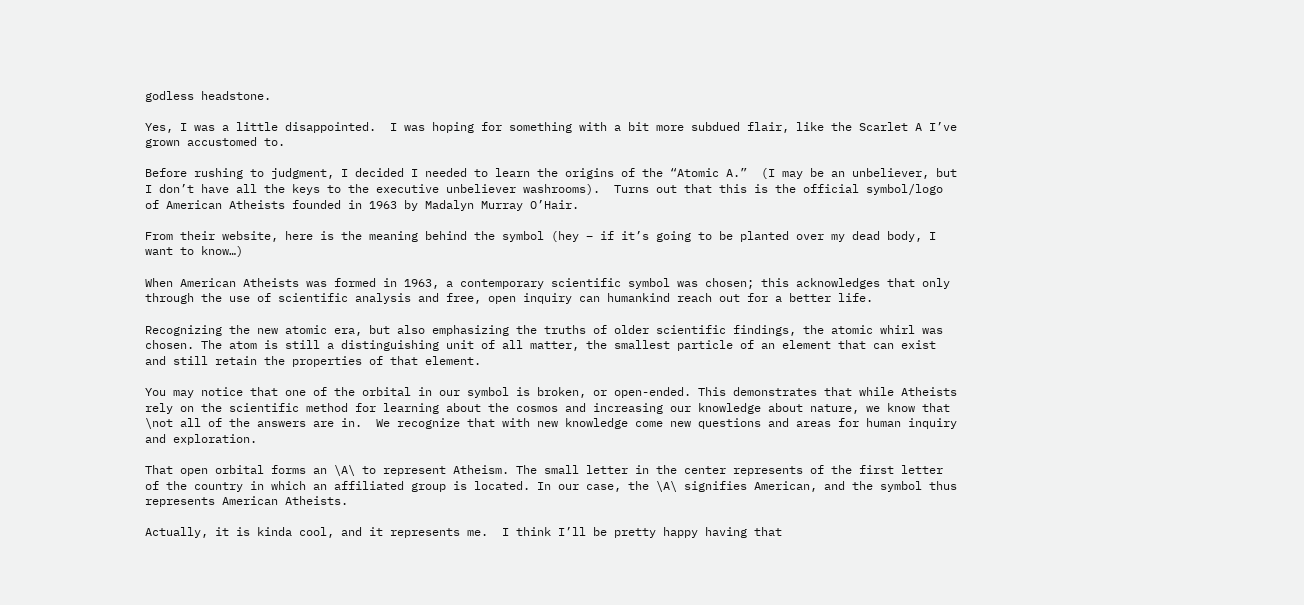godless headstone.

Yes, I was a little disappointed.  I was hoping for something with a bit more subdued flair, like the Scarlet A I’ve grown accustomed to.

Before rushing to judgment, I decided I needed to learn the origins of the “Atomic A.”  (I may be an unbeliever, but I don’t have all the keys to the executive unbeliever washrooms).  Turns out that this is the official symbol/logo of American Atheists founded in 1963 by Madalyn Murray O’Hair.

From their website, here is the meaning behind the symbol (hey – if it’s going to be planted over my dead body, I want to know…)

When American Atheists was formed in 1963, a contemporary scientific symbol was chosen; this acknowledges that only through the use of scientific analysis and free, open inquiry can humankind reach out for a better life.

Recognizing the new atomic era, but also emphasizing the truths of older scientific findings, the atomic whirl was chosen. The atom is still a distinguishing unit of all matter, the smallest particle of an element that can exist and still retain the properties of that element.

You may notice that one of the orbital in our symbol is broken, or open-ended. This demonstrates that while Atheists rely on the scientific method for learning about the cosmos and increasing our knowledge about nature, we know that \not all of the answers are in.  We recognize that with new knowledge come new questions and areas for human inquiry and exploration.

That open orbital forms an \A\ to represent Atheism. The small letter in the center represents of the first letter of the country in which an affiliated group is located. In our case, the \A\ signifies American, and the symbol thus represents American Atheists.

Actually, it is kinda cool, and it represents me.  I think I’ll be pretty happy having that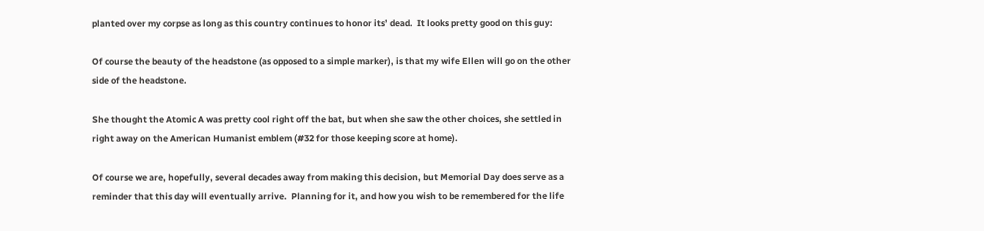planted over my corpse as long as this country continues to honor its’ dead.  It looks pretty good on this guy:

Of course the beauty of the headstone (as opposed to a simple marker), is that my wife Ellen will go on the other side of the headstone.

She thought the Atomic A was pretty cool right off the bat, but when she saw the other choices, she settled in right away on the American Humanist emblem (#32 for those keeping score at home).

Of course we are, hopefully, several decades away from making this decision, but Memorial Day does serve as a reminder that this day will eventually arrive.  Planning for it, and how you wish to be remembered for the life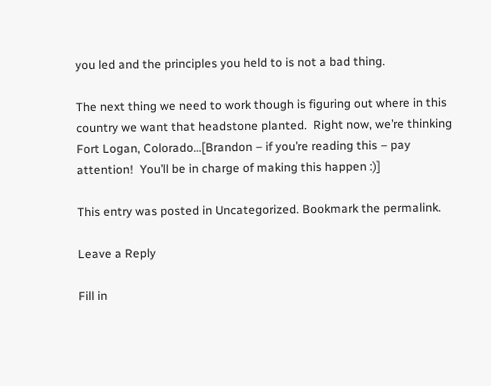you led and the principles you held to is not a bad thing.

The next thing we need to work though is figuring out where in this country we want that headstone planted.  Right now, we’re thinking Fort Logan, Colorado…[Brandon – if you’re reading this – pay attention!  You’ll be in charge of making this happen :)]

This entry was posted in Uncategorized. Bookmark the permalink.

Leave a Reply

Fill in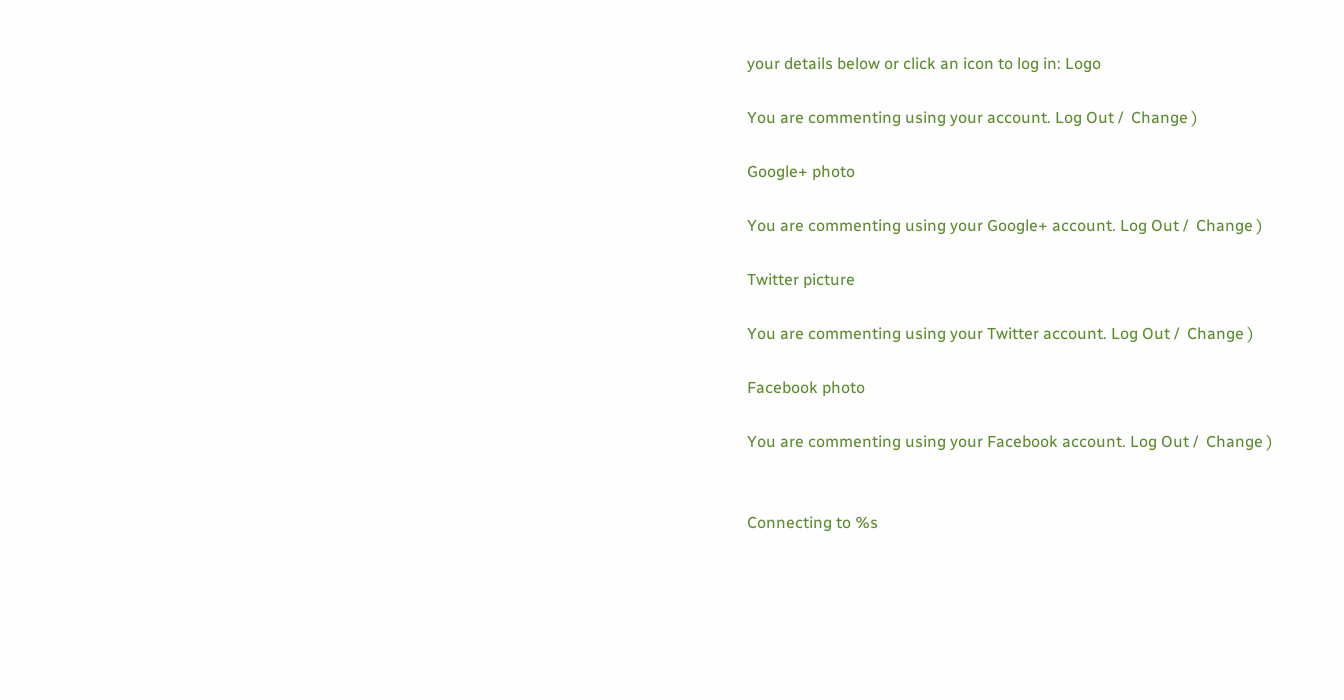your details below or click an icon to log in: Logo

You are commenting using your account. Log Out /  Change )

Google+ photo

You are commenting using your Google+ account. Log Out /  Change )

Twitter picture

You are commenting using your Twitter account. Log Out /  Change )

Facebook photo

You are commenting using your Facebook account. Log Out /  Change )


Connecting to %s